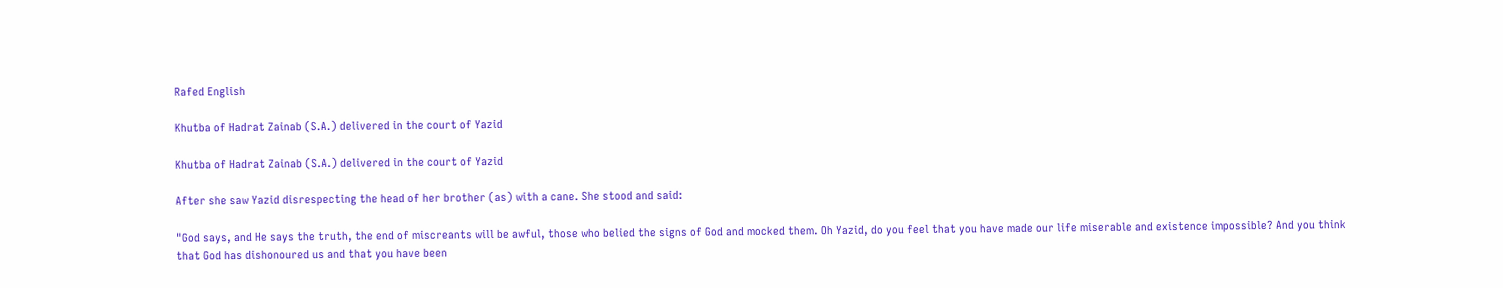Rafed English

Khutba of Hadrat Zainab (S.A.) delivered in the court of Yazid

Khutba of Hadrat Zainab (S.A.) delivered in the court of Yazid

After she saw Yazid disrespecting the head of her brother (as) with a cane. She stood and said:

"God says, and He says the truth, the end of miscreants will be awful, those who belied the signs of God and mocked them. Oh Yazid, do you feel that you have made our life miserable and existence impossible? And you think that God has dishonoured us and that you have been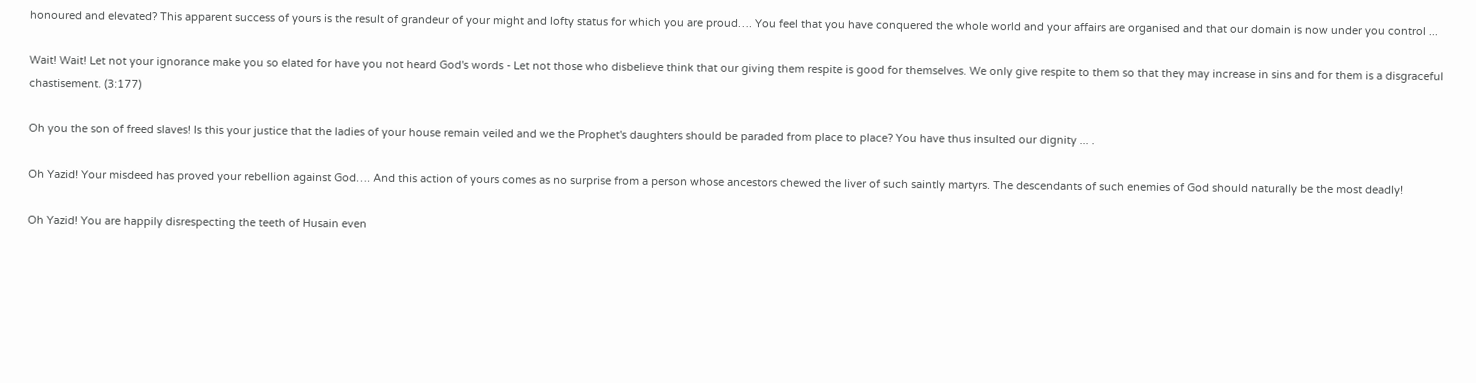honoured and elevated? This apparent success of yours is the result of grandeur of your might and lofty status for which you are proud…. You feel that you have conquered the whole world and your affairs are organised and that our domain is now under you control ...

Wait! Wait! Let not your ignorance make you so elated for have you not heard God's words - Let not those who disbelieve think that our giving them respite is good for themselves. We only give respite to them so that they may increase in sins and for them is a disgraceful chastisement. (3:177)

Oh you the son of freed slaves! Is this your justice that the ladies of your house remain veiled and we the Prophet's daughters should be paraded from place to place? You have thus insulted our dignity ... .

Oh Yazid! Your misdeed has proved your rebellion against God…. And this action of yours comes as no surprise from a person whose ancestors chewed the liver of such saintly martyrs. The descendants of such enemies of God should naturally be the most deadly!

Oh Yazid! You are happily disrespecting the teeth of Husain even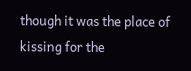though it was the place of kissing for the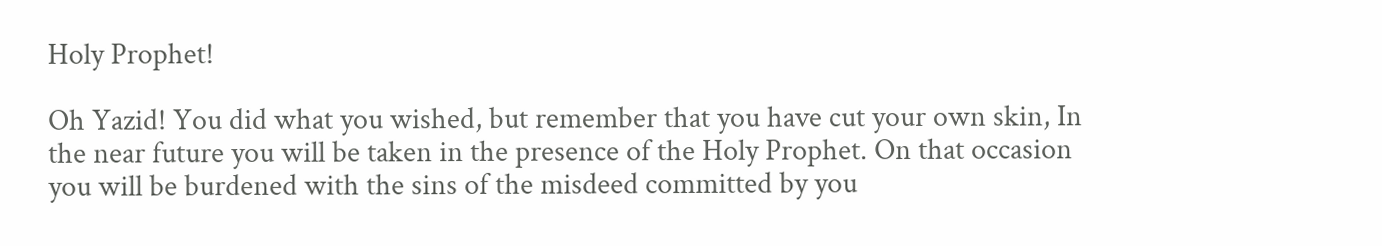Holy Prophet!

Oh Yazid! You did what you wished, but remember that you have cut your own skin, In the near future you will be taken in the presence of the Holy Prophet. On that occasion you will be burdened with the sins of the misdeed committed by you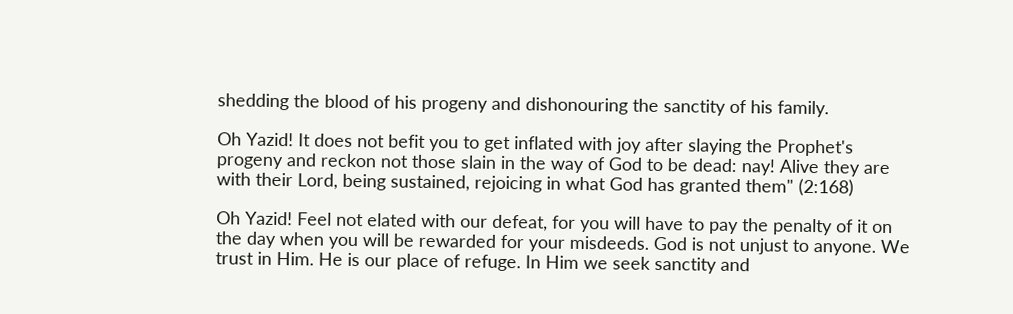shedding the blood of his progeny and dishonouring the sanctity of his family.

Oh Yazid! It does not befit you to get inflated with joy after slaying the Prophet's progeny and reckon not those slain in the way of God to be dead: nay! Alive they are with their Lord, being sustained, rejoicing in what God has granted them" (2:168)

Oh Yazid! Feel not elated with our defeat, for you will have to pay the penalty of it on the day when you will be rewarded for your misdeeds. God is not unjust to anyone. We trust in Him. He is our place of refuge. In Him we seek sanctity and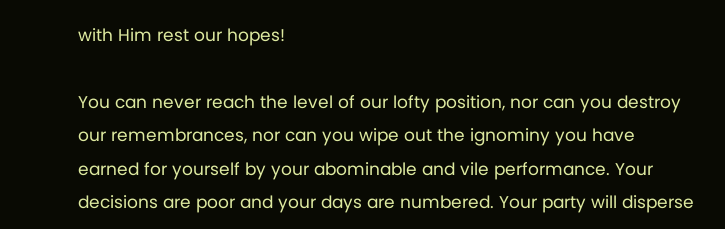with Him rest our hopes!

You can never reach the level of our lofty position, nor can you destroy our remembrances, nor can you wipe out the ignominy you have earned for yourself by your abominable and vile performance. Your decisions are poor and your days are numbered. Your party will disperse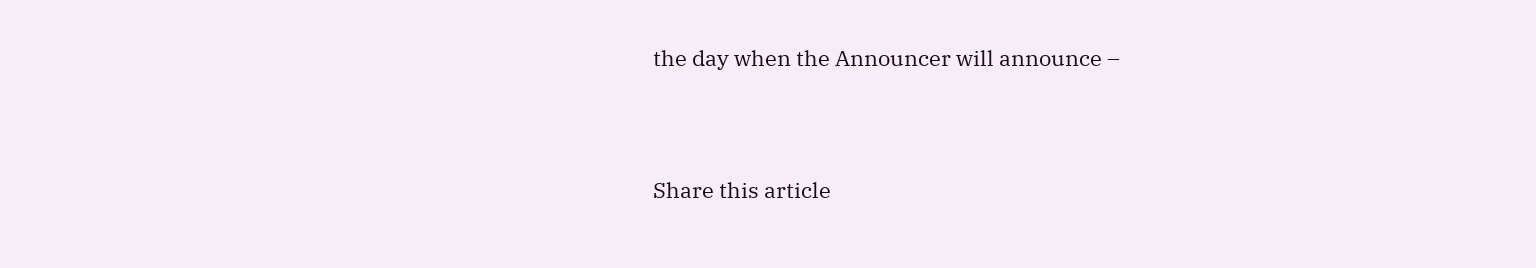the day when the Announcer will announce –


Share this article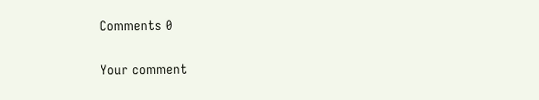Comments 0

Your comment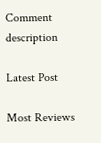Comment description

Latest Post

Most Reviews